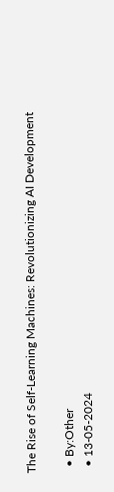The Rise of Self-Learning Machines: Revolutionizing AI Development

  • By:Other
  • 13-05-2024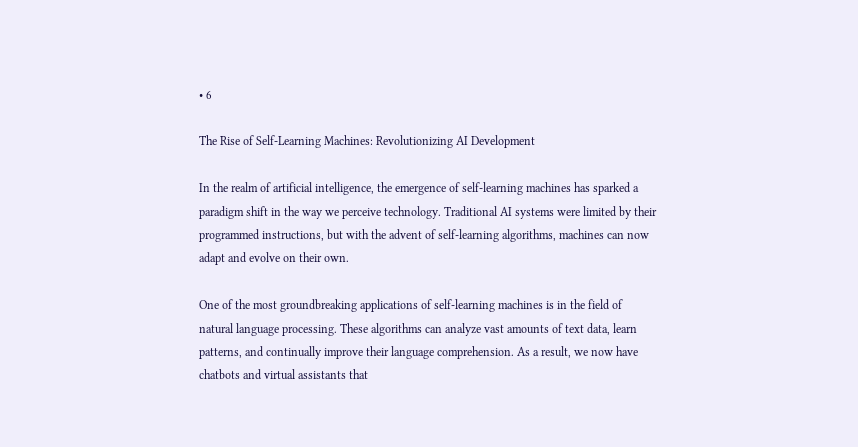• 6

The Rise of Self-Learning Machines: Revolutionizing AI Development

In the realm of artificial intelligence, the emergence of self-learning machines has sparked a paradigm shift in the way we perceive technology. Traditional AI systems were limited by their programmed instructions, but with the advent of self-learning algorithms, machines can now adapt and evolve on their own.

One of the most groundbreaking applications of self-learning machines is in the field of natural language processing. These algorithms can analyze vast amounts of text data, learn patterns, and continually improve their language comprehension. As a result, we now have chatbots and virtual assistants that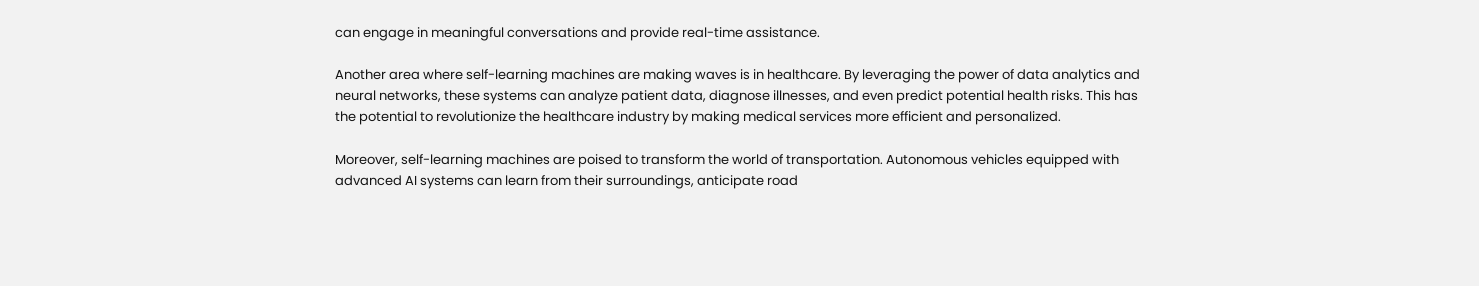can engage in meaningful conversations and provide real-time assistance.

Another area where self-learning machines are making waves is in healthcare. By leveraging the power of data analytics and neural networks, these systems can analyze patient data, diagnose illnesses, and even predict potential health risks. This has the potential to revolutionize the healthcare industry by making medical services more efficient and personalized.

Moreover, self-learning machines are poised to transform the world of transportation. Autonomous vehicles equipped with advanced AI systems can learn from their surroundings, anticipate road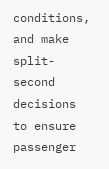conditions, and make split-second decisions to ensure passenger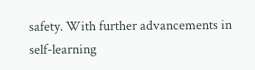safety. With further advancements in self-learning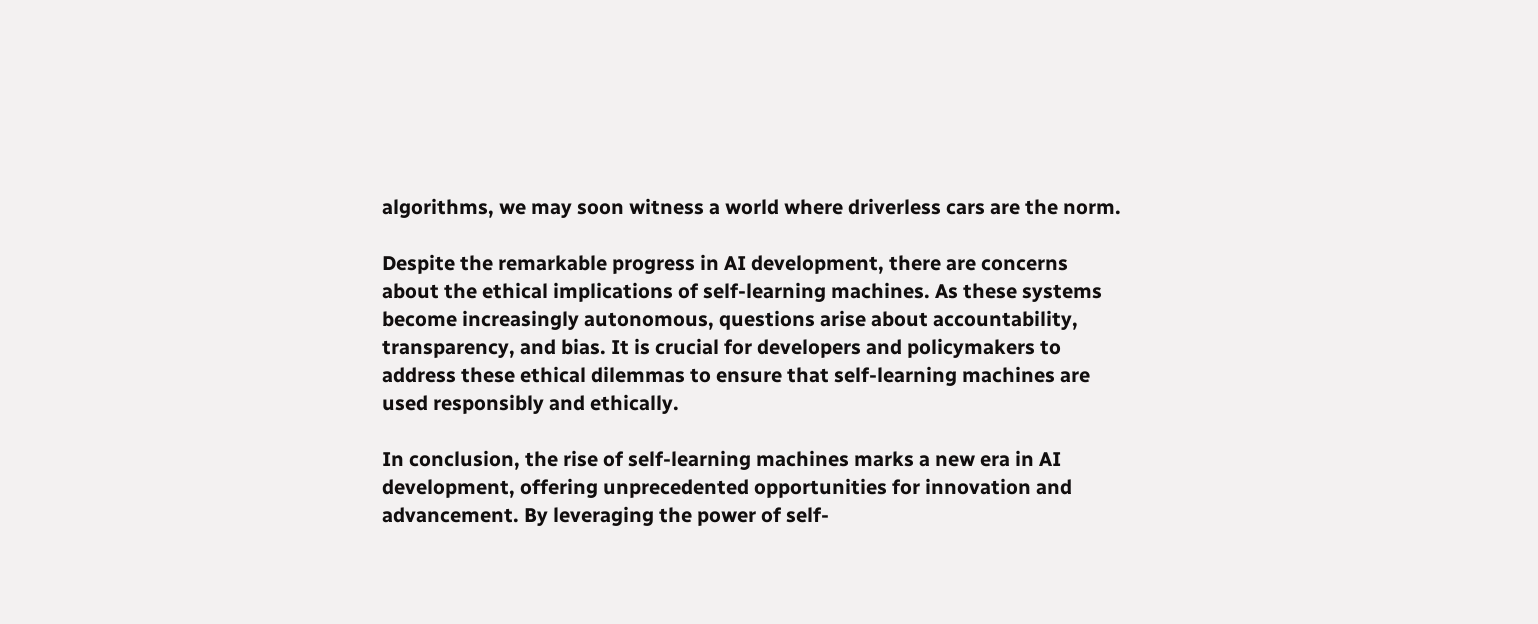algorithms, we may soon witness a world where driverless cars are the norm.

Despite the remarkable progress in AI development, there are concerns about the ethical implications of self-learning machines. As these systems become increasingly autonomous, questions arise about accountability, transparency, and bias. It is crucial for developers and policymakers to address these ethical dilemmas to ensure that self-learning machines are used responsibly and ethically.

In conclusion, the rise of self-learning machines marks a new era in AI development, offering unprecedented opportunities for innovation and advancement. By leveraging the power of self-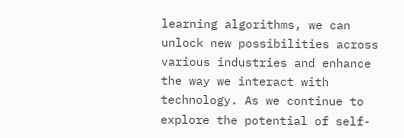learning algorithms, we can unlock new possibilities across various industries and enhance the way we interact with technology. As we continue to explore the potential of self-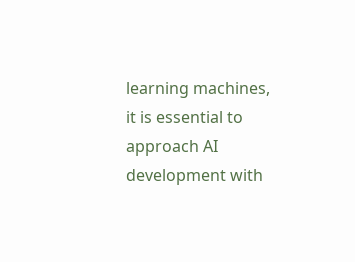learning machines, it is essential to approach AI development with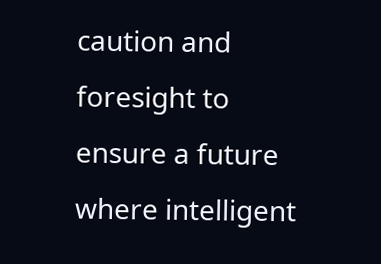caution and foresight to ensure a future where intelligent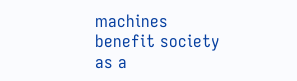machines benefit society as a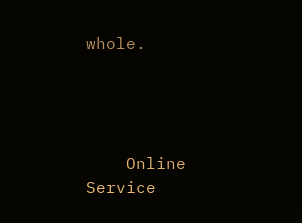whole.




    Online Service